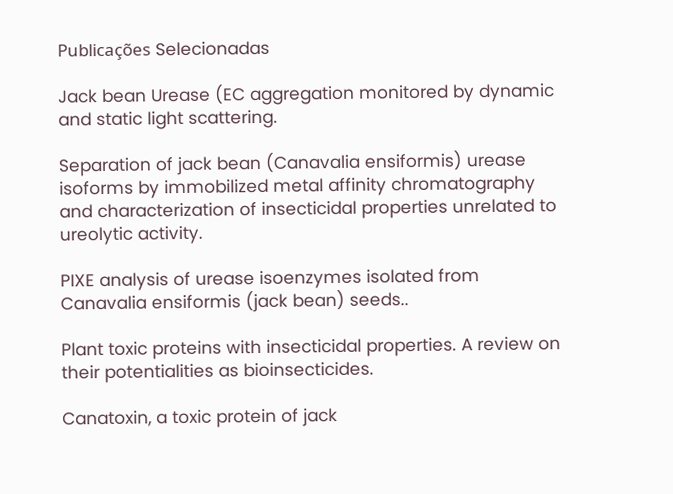Publicações Selecionadas

Jack bean Urease (EC aggregation monitored by dynamic and static light scattering.

Separation of jack bean (Canavalia ensiformis) urease isoforms by immobilized metal affinity chromatography and characterization of insecticidal properties unrelated to ureolytic activity.

PIXE analysis of urease isoenzymes isolated from Canavalia ensiformis (jack bean) seeds..

Plant toxic proteins with insecticidal properties. A review on their potentialities as bioinsecticides.

Canatoxin, a toxic protein of jack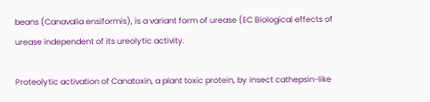beans (Canavalia ensiformis), is a variant form of urease (EC Biological effects of urease independent of its ureolytic activity.

Proteolytic activation of Canatoxin, a plant toxic protein, by insect cathepsin-like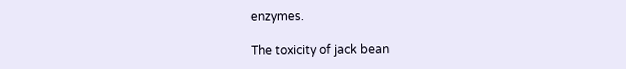enzymes.

The toxicity of jack bean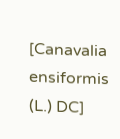[Canavalia ensiformis (L.) DC]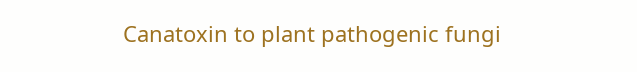Canatoxin to plant pathogenic fungi